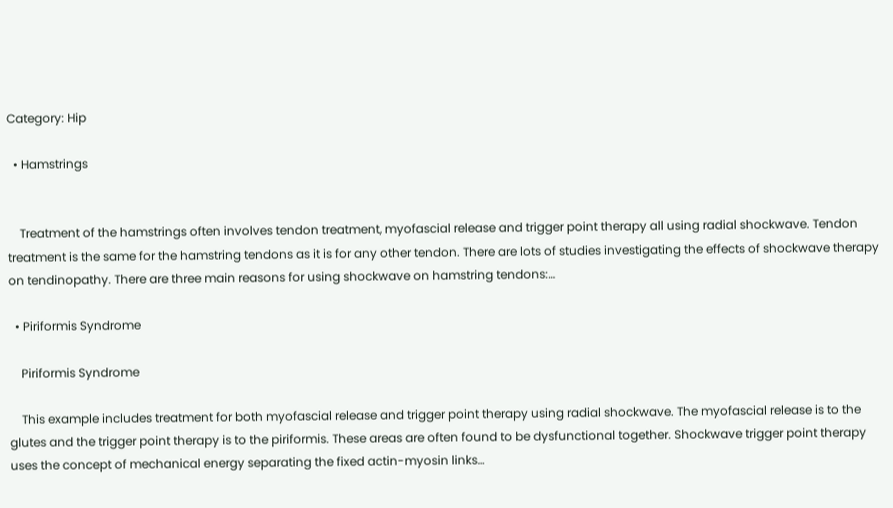Category: Hip

  • Hamstrings


    Treatment of the hamstrings often involves tendon treatment, myofascial release and trigger point therapy all using radial shockwave. Tendon treatment is the same for the hamstring tendons as it is for any other tendon. There are lots of studies investigating the effects of shockwave therapy on tendinopathy. There are three main reasons for using shockwave on hamstring tendons:…

  • Piriformis Syndrome

    Piriformis Syndrome

    This example includes treatment for both myofascial release and trigger point therapy using radial shockwave. The myofascial release is to the glutes and the trigger point therapy is to the piriformis. These areas are often found to be dysfunctional together. Shockwave trigger point therapy uses the concept of mechanical energy separating the fixed actin-myosin links…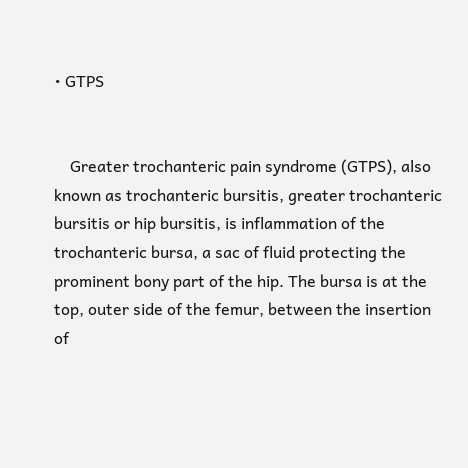• GTPS


    Greater trochanteric pain syndrome (GTPS), also known as trochanteric bursitis, greater trochanteric bursitis or hip bursitis, is inflammation of the trochanteric bursa, a sac of fluid protecting the prominent bony part of the hip. The bursa is at the top, outer side of the femur, between the insertion of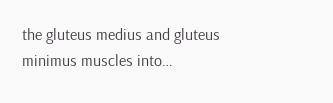the gluteus medius and gluteus minimus muscles into…